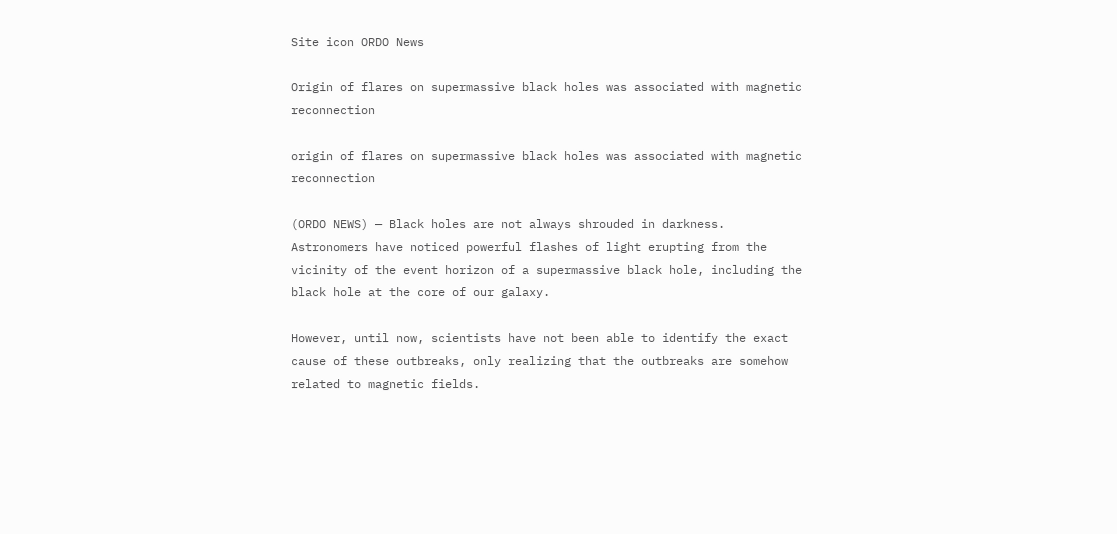Site icon ORDO News

Origin of flares on supermassive black holes was associated with magnetic reconnection

origin of flares on supermassive black holes was associated with magnetic reconnection

(ORDO NEWS) — Black holes are not always shrouded in darkness. Astronomers have noticed powerful flashes of light erupting from the vicinity of the event horizon of a supermassive black hole, including the black hole at the core of our galaxy.

However, until now, scientists have not been able to identify the exact cause of these outbreaks, only realizing that the outbreaks are somehow related to magnetic fields.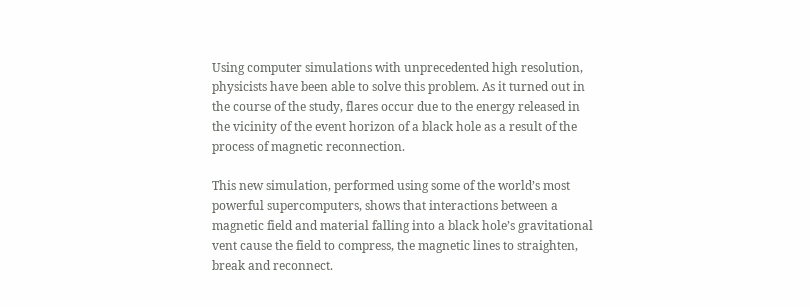Using computer simulations with unprecedented high resolution, physicists have been able to solve this problem. As it turned out in the course of the study, flares occur due to the energy released in the vicinity of the event horizon of a black hole as a result of the process of magnetic reconnection.

This new simulation, performed using some of the world’s most powerful supercomputers, shows that interactions between a magnetic field and material falling into a black hole’s gravitational vent cause the field to compress, the magnetic lines to straighten, break and reconnect.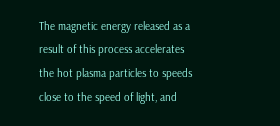The magnetic energy released as a result of this process accelerates the hot plasma particles to speeds close to the speed of light, and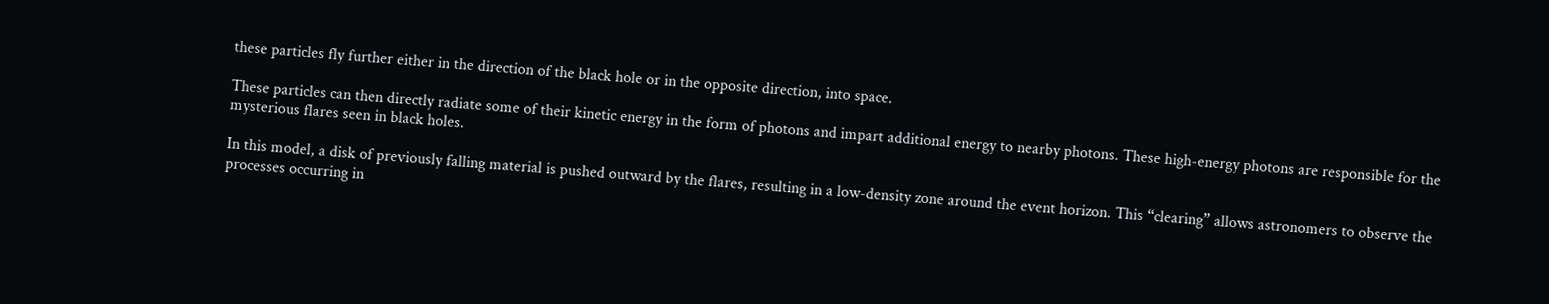these particles fly further either in the direction of the black hole or in the opposite direction, into space.

These particles can then directly radiate some of their kinetic energy in the form of photons and impart additional energy to nearby photons. These high-energy photons are responsible for the mysterious flares seen in black holes.

In this model, a disk of previously falling material is pushed outward by the flares, resulting in a low-density zone around the event horizon. This “clearing” allows astronomers to observe the processes occurring in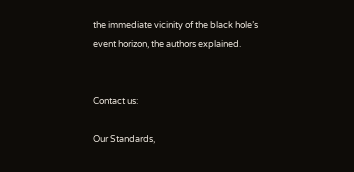the immediate vicinity of the black hole’s event horizon, the authors explained.


Contact us:

Our Standards,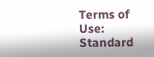Terms of Use: Standard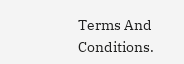Terms And Conditions.